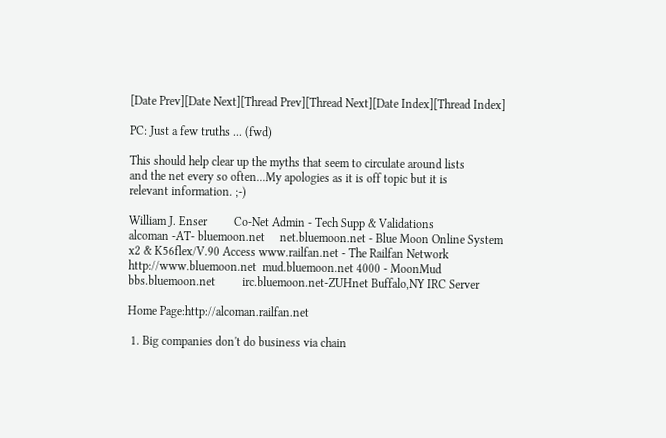[Date Prev][Date Next][Thread Prev][Thread Next][Date Index][Thread Index]

PC: Just a few truths ... (fwd)

This should help clear up the myths that seem to circulate around lists
and the net every so often...My apologies as it is off topic but it is
relevant information. ;-)

William J. Enser         Co-Net Admin - Tech Supp & Validations
alcoman -AT- bluemoon.net     net.bluemoon.net - Blue Moon Online System
x2 & K56flex/V.90 Access www.railfan.net - The Railfan Network
http://www.bluemoon.net  mud.bluemoon.net 4000 - MoonMud
bbs.bluemoon.net         irc.bluemoon.net-ZUHnet Buffalo,NY IRC Server

Home Page:http://alcoman.railfan.net

 1. Big companies don't do business via chain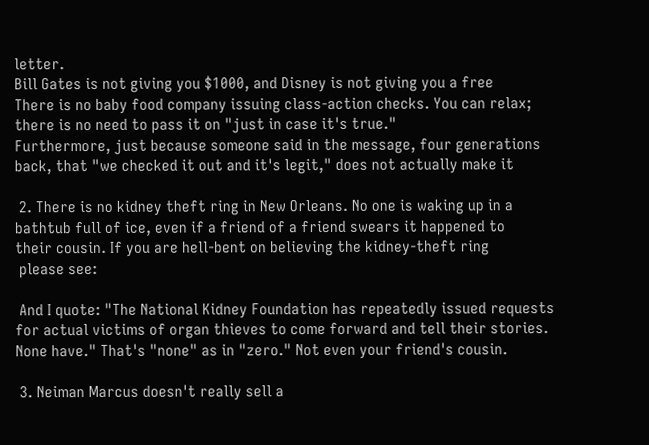letter.
Bill Gates is not giving you $1000, and Disney is not giving you a free
There is no baby food company issuing class-action checks. You can relax;
there is no need to pass it on "just in case it's true."
Furthermore, just because someone said in the message, four generations
back, that "we checked it out and it's legit," does not actually make it

 2. There is no kidney theft ring in New Orleans. No one is waking up in a
bathtub full of ice, even if a friend of a friend swears it happened to
their cousin. If you are hell-bent on believing the kidney-theft ring
 please see:

 And I quote: "The National Kidney Foundation has repeatedly issued requests
for actual victims of organ thieves to come forward and tell their stories.
None have." That's "none" as in "zero." Not even your friend's cousin.

 3. Neiman Marcus doesn't really sell a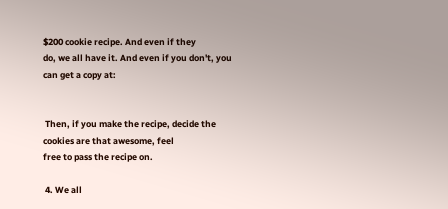$200 cookie recipe. And even if they
do, we all have it. And even if you don't, you can get a copy at:


 Then, if you make the recipe, decide the cookies are that awesome, feel
free to pass the recipe on.

 4. We all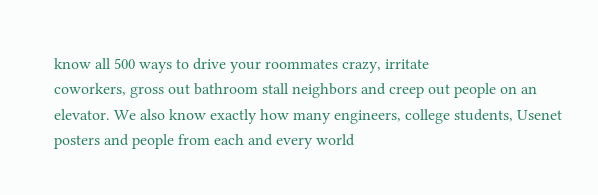know all 500 ways to drive your roommates crazy, irritate
coworkers, gross out bathroom stall neighbors and creep out people on an
elevator. We also know exactly how many engineers, college students, Usenet
posters and people from each and every world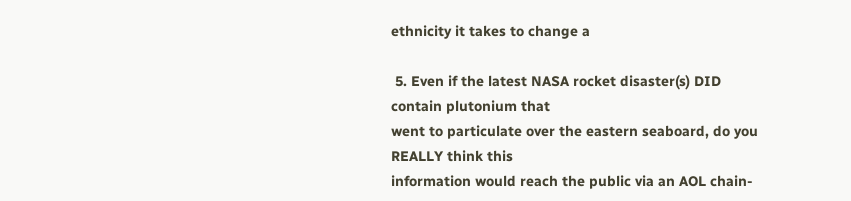ethnicity it takes to change a

 5. Even if the latest NASA rocket disaster(s) DID contain plutonium that
went to particulate over the eastern seaboard, do you REALLY think this
information would reach the public via an AOL chain-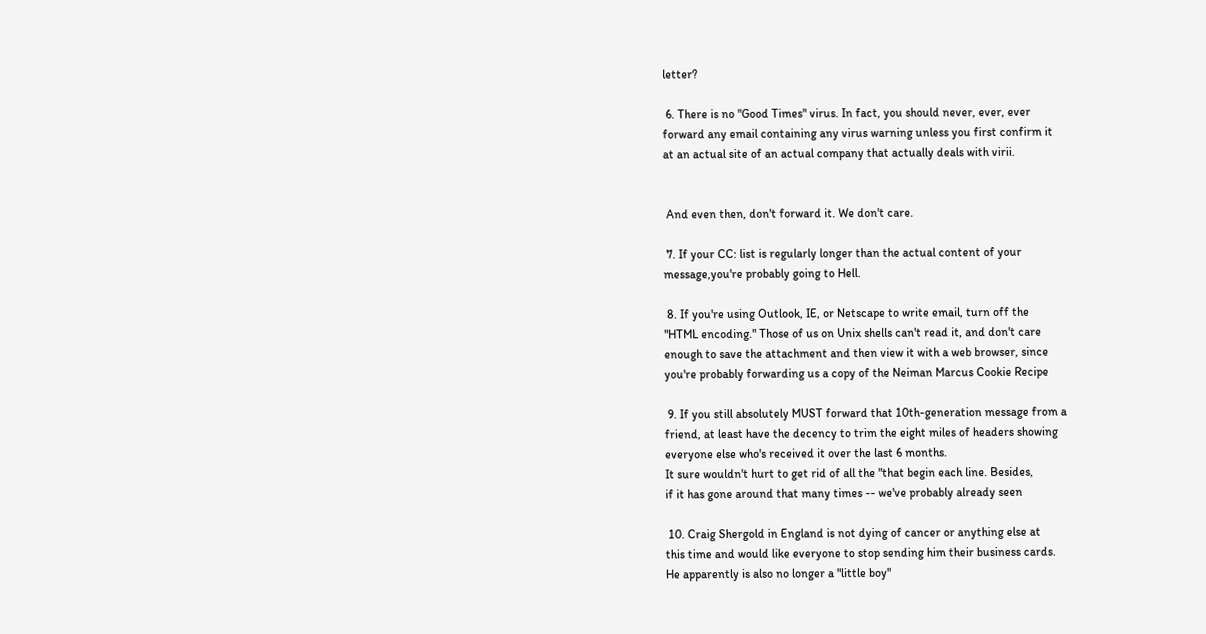letter?

 6. There is no "Good Times" virus. In fact, you should never, ever, ever
forward any email containing any virus warning unless you first confirm it
at an actual site of an actual company that actually deals with virii.


 And even then, don't forward it. We don't care.

 7. If your CC: list is regularly longer than the actual content of your
message,you're probably going to Hell.

 8. If you're using Outlook, IE, or Netscape to write email, turn off the
"HTML encoding." Those of us on Unix shells can't read it, and don't care
enough to save the attachment and then view it with a web browser, since
you're probably forwarding us a copy of the Neiman Marcus Cookie Recipe

 9. If you still absolutely MUST forward that 10th-generation message from a
friend, at least have the decency to trim the eight miles of headers showing
everyone else who's received it over the last 6 months.
It sure wouldn't hurt to get rid of all the "that begin each line. Besides,
if it has gone around that many times -- we've probably already seen

 10. Craig Shergold in England is not dying of cancer or anything else at
this time and would like everyone to stop sending him their business cards.
He apparently is also no longer a "little boy"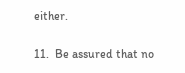either.

11.  Be assured that no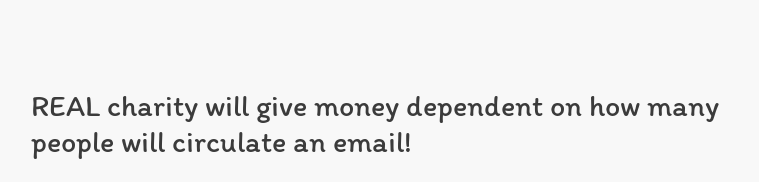REAL charity will give money dependent on how many
people will circulate an email!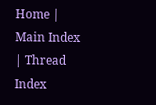Home | Main Index | Thread Index